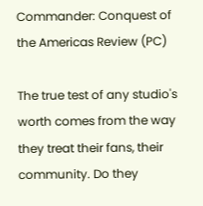Commander: Conquest of the Americas Review (PC)

The true test of any studio's worth comes from the way they treat their fans, their community. Do they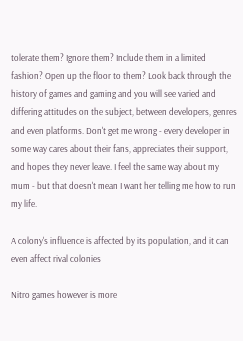tolerate them? Ignore them? Include them in a limited fashion? Open up the floor to them? Look back through the history of games and gaming and you will see varied and differing attitudes on the subject, between developers, genres and even platforms. Don't get me wrong - every developer in some way cares about their fans, appreciates their support, and hopes they never leave. I feel the same way about my mum - but that doesn't mean I want her telling me how to run my life.

A colony's influence is affected by its population, and it can even affect rival colonies

Nitro games however is more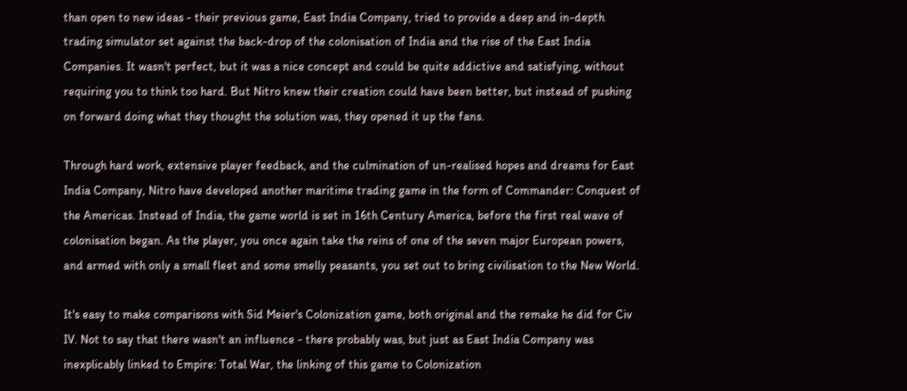than open to new ideas - their previous game, East India Company, tried to provide a deep and in-depth trading simulator set against the back-drop of the colonisation of India and the rise of the East India Companies. It wasn't perfect, but it was a nice concept and could be quite addictive and satisfying, without requiring you to think too hard. But Nitro knew their creation could have been better, but instead of pushing on forward doing what they thought the solution was, they opened it up the fans.

Through hard work, extensive player feedback, and the culmination of un-realised hopes and dreams for East India Company, Nitro have developed another maritime trading game in the form of Commander: Conquest of the Americas. Instead of India, the game world is set in 16th Century America, before the first real wave of colonisation began. As the player, you once again take the reins of one of the seven major European powers, and armed with only a small fleet and some smelly peasants, you set out to bring civilisation to the New World.

It's easy to make comparisons with Sid Meier's Colonization game, both original and the remake he did for Civ IV. Not to say that there wasn't an influence - there probably was, but just as East India Company was inexplicably linked to Empire: Total War, the linking of this game to Colonization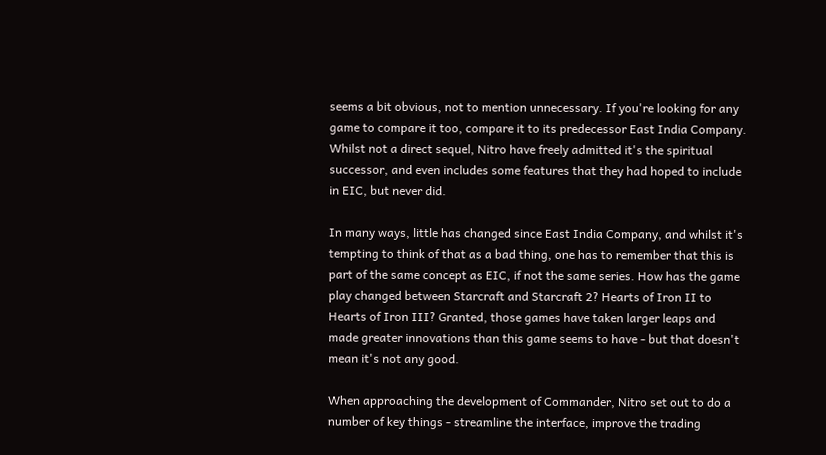seems a bit obvious, not to mention unnecessary. If you're looking for any game to compare it too, compare it to its predecessor East India Company. Whilst not a direct sequel, Nitro have freely admitted it's the spiritual successor, and even includes some features that they had hoped to include in EIC, but never did.

In many ways, little has changed since East India Company, and whilst it's tempting to think of that as a bad thing, one has to remember that this is part of the same concept as EIC, if not the same series. How has the game play changed between Starcraft and Starcraft 2? Hearts of Iron II to Hearts of Iron III? Granted, those games have taken larger leaps and made greater innovations than this game seems to have - but that doesn't mean it's not any good.

When approaching the development of Commander, Nitro set out to do a number of key things - streamline the interface, improve the trading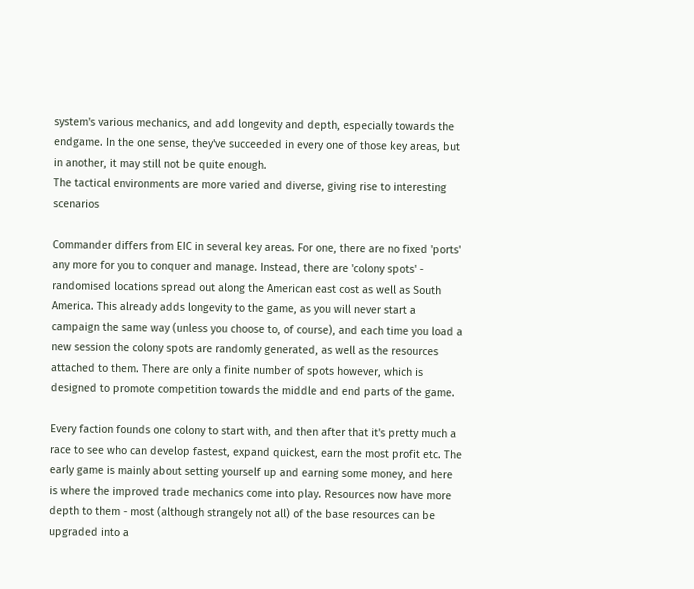system's various mechanics, and add longevity and depth, especially towards the endgame. In the one sense, they've succeeded in every one of those key areas, but in another, it may still not be quite enough.
The tactical environments are more varied and diverse, giving rise to interesting scenarios

Commander differs from EIC in several key areas. For one, there are no fixed 'ports' any more for you to conquer and manage. Instead, there are 'colony spots' - randomised locations spread out along the American east cost as well as South America. This already adds longevity to the game, as you will never start a campaign the same way (unless you choose to, of course), and each time you load a new session the colony spots are randomly generated, as well as the resources attached to them. There are only a finite number of spots however, which is designed to promote competition towards the middle and end parts of the game.

Every faction founds one colony to start with, and then after that it's pretty much a race to see who can develop fastest, expand quickest, earn the most profit etc. The early game is mainly about setting yourself up and earning some money, and here is where the improved trade mechanics come into play. Resources now have more depth to them - most (although strangely not all) of the base resources can be upgraded into a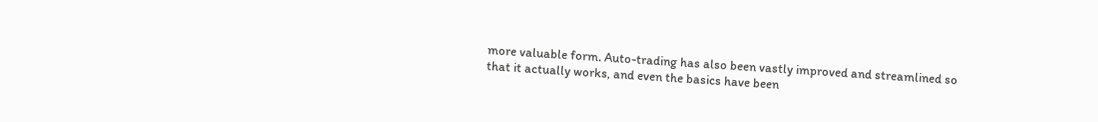more valuable form. Auto-trading has also been vastly improved and streamlined so that it actually works, and even the basics have been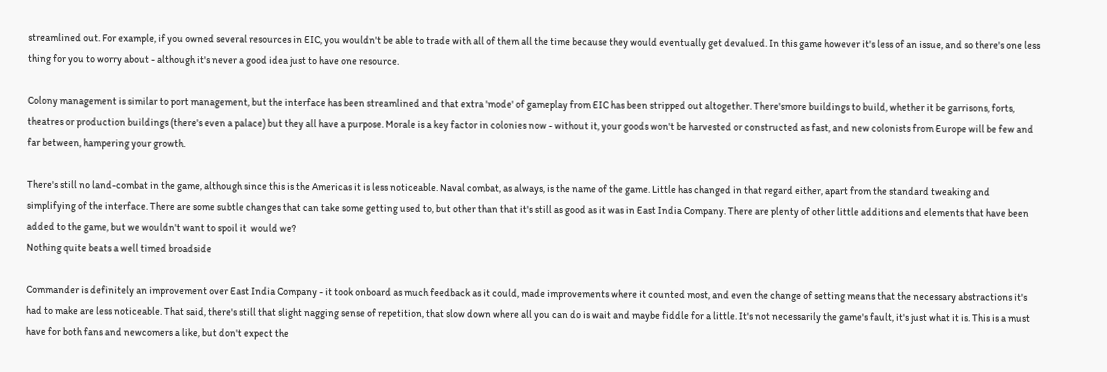streamlined out. For example, if you owned several resources in EIC, you wouldn't be able to trade with all of them all the time because they would eventually get devalued. In this game however it's less of an issue, and so there's one less thing for you to worry about - although it's never a good idea just to have one resource.

Colony management is similar to port management, but the interface has been streamlined and that extra 'mode' of gameplay from EIC has been stripped out altogether. There'smore buildings to build, whether it be garrisons, forts, theatres or production buildings (there's even a palace) but they all have a purpose. Morale is a key factor in colonies now - without it, your goods won't be harvested or constructed as fast, and new colonists from Europe will be few and far between, hampering your growth.

There's still no land-combat in the game, although since this is the Americas it is less noticeable. Naval combat, as always, is the name of the game. Little has changed in that regard either, apart from the standard tweaking and simplifying of the interface. There are some subtle changes that can take some getting used to, but other than that it's still as good as it was in East India Company. There are plenty of other little additions and elements that have been added to the game, but we wouldn't want to spoil it  would we?
Nothing quite beats a well timed broadside

Commander is definitely an improvement over East India Company - it took onboard as much feedback as it could, made improvements where it counted most, and even the change of setting means that the necessary abstractions it's had to make are less noticeable. That said, there's still that slight nagging sense of repetition, that slow down where all you can do is wait and maybe fiddle for a little. It's not necessarily the game's fault, it's just what it is. This is a must have for both fans and newcomers a like, but don't expect the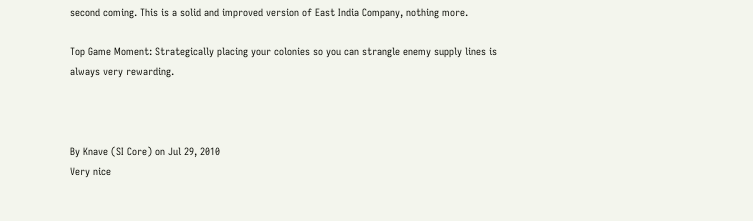second coming. This is a solid and improved version of East India Company, nothing more.

Top Game Moment: Strategically placing your colonies so you can strangle enemy supply lines is always very rewarding.



By Knave (SI Core) on Jul 29, 2010
Very nice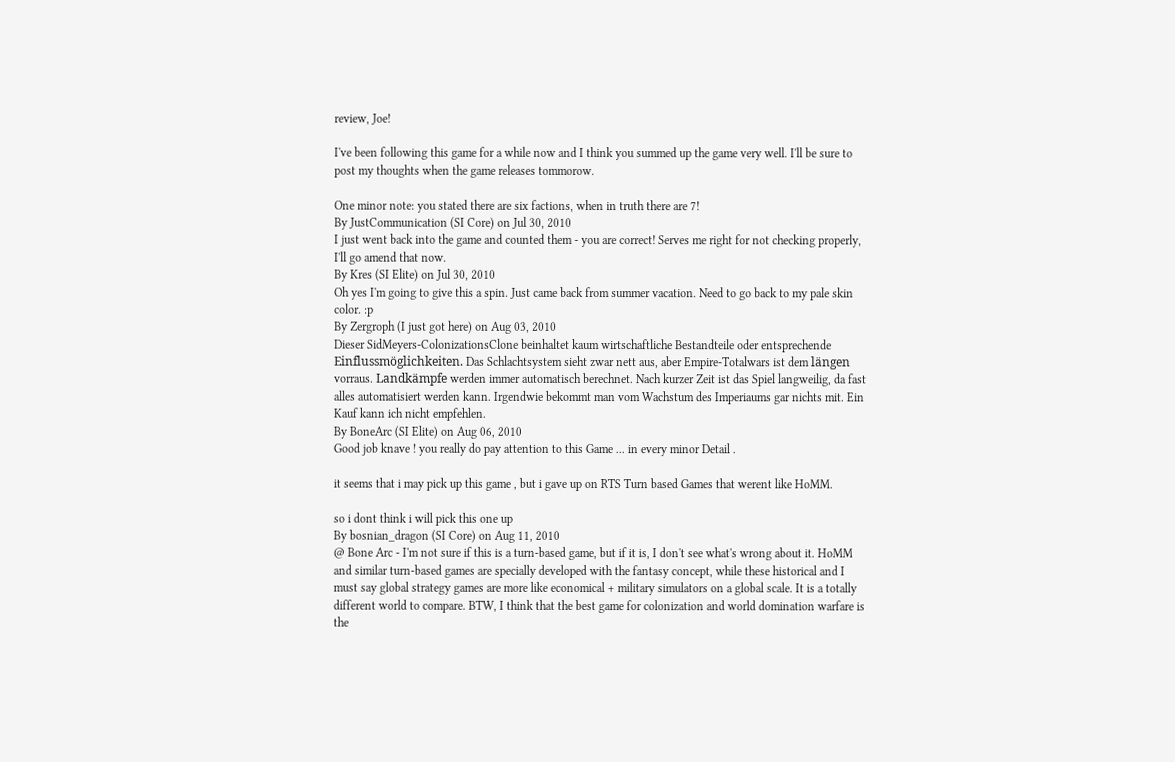review, Joe!

I've been following this game for a while now and I think you summed up the game very well. I'll be sure to post my thoughts when the game releases tommorow.

One minor note: you stated there are six factions, when in truth there are 7!
By JustCommunication (SI Core) on Jul 30, 2010
I just went back into the game and counted them - you are correct! Serves me right for not checking properly, I'll go amend that now.
By Kres (SI Elite) on Jul 30, 2010
Oh yes I'm going to give this a spin. Just came back from summer vacation. Need to go back to my pale skin color. :p
By Zergroph (I just got here) on Aug 03, 2010
Dieser SidMeyers-ColonizationsClone beinhaltet kaum wirtschaftliche Bestandteile oder entsprechende Einflussmöglichkeiten. Das Schlachtsystem sieht zwar nett aus, aber Empire-Totalwars ist dem längen vorraus. Landkämpfe werden immer automatisch berechnet. Nach kurzer Zeit ist das Spiel langweilig, da fast alles automatisiert werden kann. Irgendwie bekommt man vom Wachstum des Imperiaums gar nichts mit. Ein Kauf kann ich nicht empfehlen.
By BoneArc (SI Elite) on Aug 06, 2010
Good job knave ! you really do pay attention to this Game ... in every minor Detail .

it seems that i may pick up this game , but i gave up on RTS Turn based Games that werent like HoMM.

so i dont think i will pick this one up
By bosnian_dragon (SI Core) on Aug 11, 2010
@ Bone Arc - I'm not sure if this is a turn-based game, but if it is, I don't see what's wrong about it. HoMM and similar turn-based games are specially developed with the fantasy concept, while these historical and I must say global strategy games are more like economical + military simulators on a global scale. It is a totally different world to compare. BTW, I think that the best game for colonization and world domination warfare is the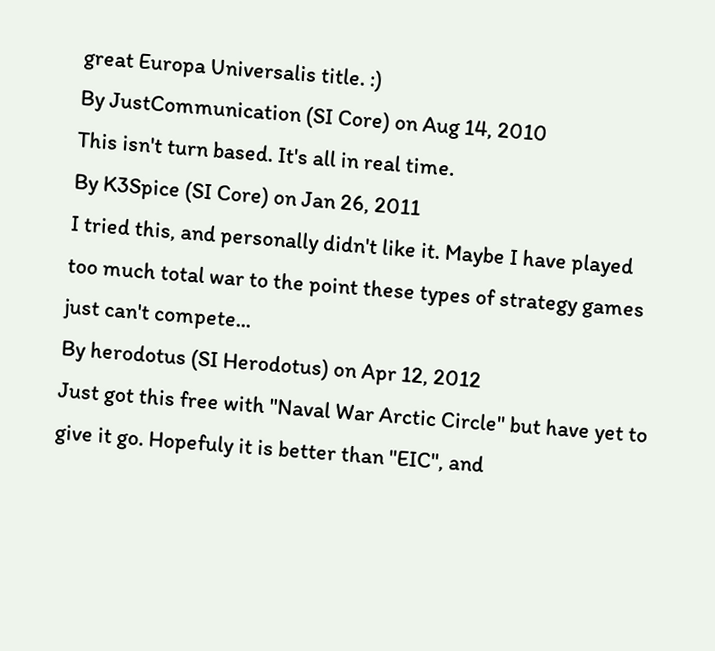great Europa Universalis title. :)
By JustCommunication (SI Core) on Aug 14, 2010
This isn't turn based. It's all in real time.
By K3Spice (SI Core) on Jan 26, 2011
I tried this, and personally didn't like it. Maybe I have played too much total war to the point these types of strategy games just can't compete...
By herodotus (SI Herodotus) on Apr 12, 2012
Just got this free with "Naval War Arctic Circle" but have yet to give it go. Hopefuly it is better than "EIC", and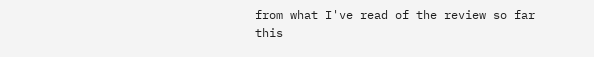from what I've read of the review so far this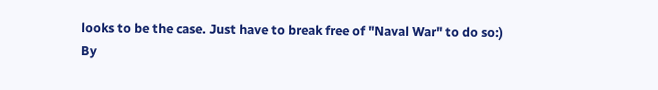looks to be the case. Just have to break free of "Naval War" to do so:)
By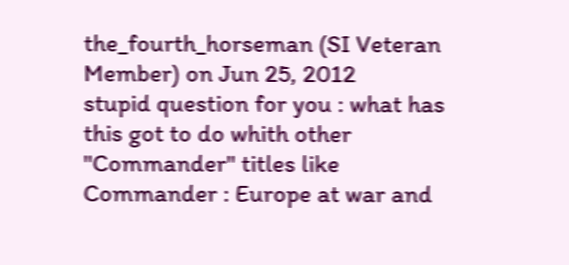the_fourth_horseman (SI Veteran Member) on Jun 25, 2012
stupid question for you : what has this got to do whith other "Commander" titles like Commander : Europe at war and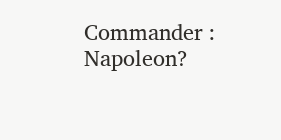Commander : Napoleon?